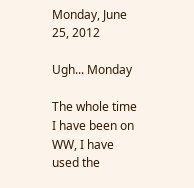Monday, June 25, 2012

Ugh... Monday

The whole time I have been on WW, I have used the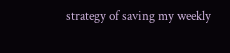strategy of saving my weekly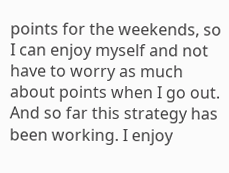points for the weekends, so I can enjoy myself and not have to worry as much about points when I go out. And so far this strategy has been working. I enjoy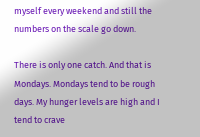myself every weekend and still the numbers on the scale go down.

There is only one catch. And that is Mondays. Mondays tend to be rough days. My hunger levels are high and I tend to crave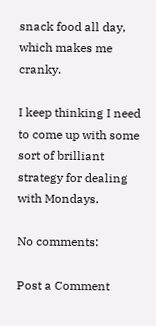snack food all day, which makes me cranky.

I keep thinking I need to come up with some sort of brilliant strategy for dealing with Mondays.

No comments:

Post a Comment